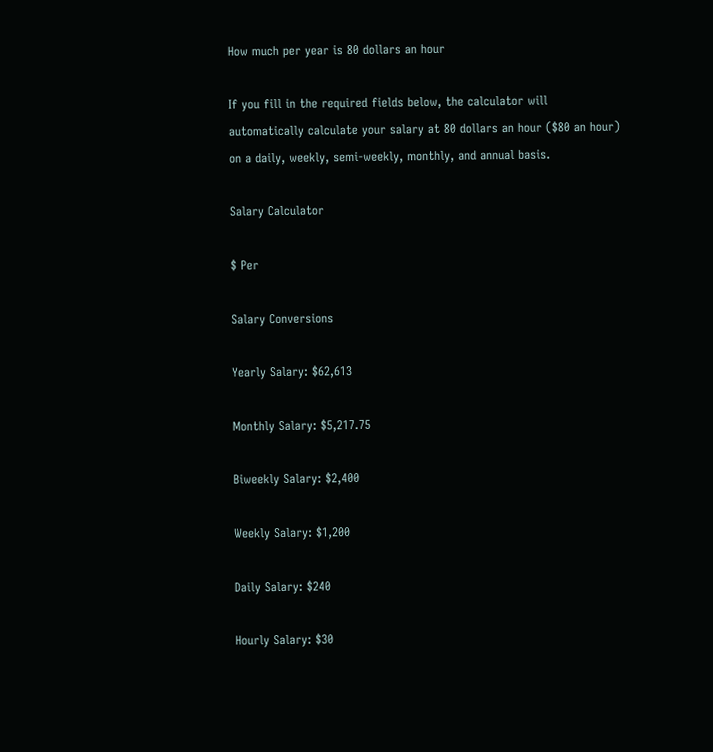How much per year is 80 dollars an hour

If you fill in the required fields below, the calculator will automatically calculate your salary at 80 dollars an hour ($80 an hour) on a daily, weekly, semi-weekly, monthly, and annual basis.

Salary Calculator

$ Per

Salary Conversions

Yearly Salary: $62,613

Monthly Salary: $5,217.75

Biweekly Salary: $2,400

Weekly Salary: $1,200

Daily Salary: $240

Hourly Salary: $30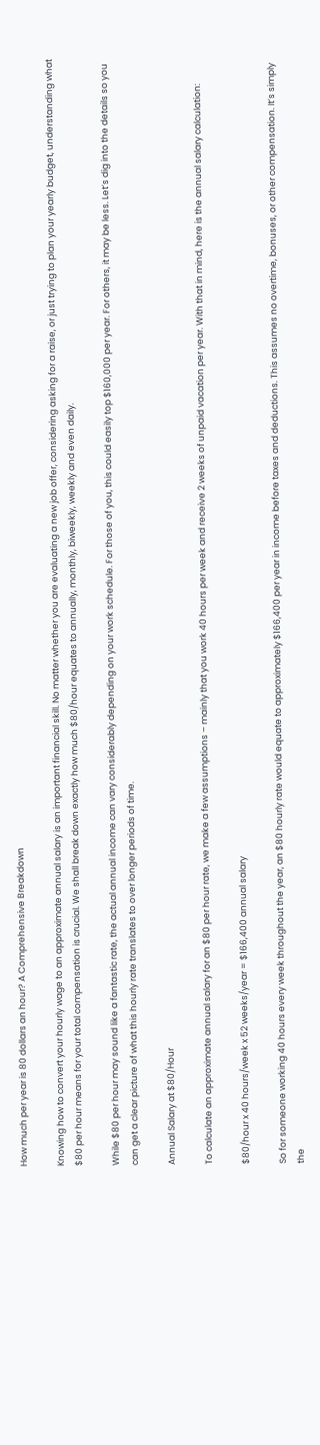How much per year is 80 dollars an hour? A Comprehensive Breakdown

Knowing how to convert your hourly wage to an approximate annual salary is an important financial skill. No matter whether you are evaluating a new job offer, considering asking for a raise, or just trying to plan your yearly budget, understanding what $80 per hour means for your total compensation is crucial. We shall break down exactly how much $80/hour equates to annually, monthly, biweekly, weekly and even daily.

While $80 per hour may sound like a fantastic rate, the actual annual income can vary considerably depending on your work schedule. For those of you, this could easily top $160,000 per year. For others, it may be less. Let’s dig into the details so you can get a clear picture of what this hourly rate translates to over longer periods of time.

Annual Salary at $80/Hour

To calculate an approximate annual salary for an $80 per hour rate, we make a few assumptions – mainly that you work 40 hours per week and receive 2 weeks of unpaid vacation per year. With that in mind, here is the annual salary calculation:

$80/hour x 40 hours/week x 52 weeks/year = $166,400 annual salary

So for someone working 40 hours every week throughout the year, an $80 hourly rate would equate to approximately $166,400 per year in income before taxes and deductions. This assumes no overtime, bonuses, or other compensation. It’s simply the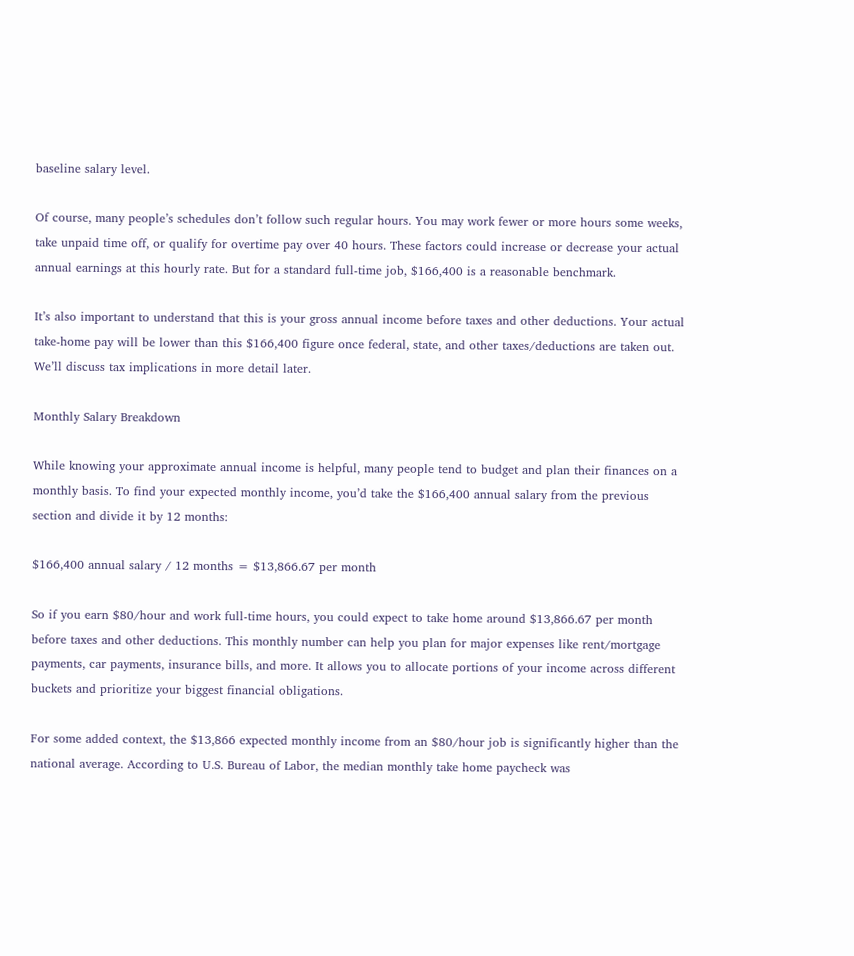baseline salary level.

Of course, many people’s schedules don’t follow such regular hours. You may work fewer or more hours some weeks, take unpaid time off, or qualify for overtime pay over 40 hours. These factors could increase or decrease your actual annual earnings at this hourly rate. But for a standard full-time job, $166,400 is a reasonable benchmark.

It’s also important to understand that this is your gross annual income before taxes and other deductions. Your actual take-home pay will be lower than this $166,400 figure once federal, state, and other taxes/deductions are taken out. We’ll discuss tax implications in more detail later.

Monthly Salary Breakdown

While knowing your approximate annual income is helpful, many people tend to budget and plan their finances on a monthly basis. To find your expected monthly income, you’d take the $166,400 annual salary from the previous section and divide it by 12 months:

$166,400 annual salary / 12 months = $13,866.67 per month

So if you earn $80/hour and work full-time hours, you could expect to take home around $13,866.67 per month before taxes and other deductions. This monthly number can help you plan for major expenses like rent/mortgage payments, car payments, insurance bills, and more. It allows you to allocate portions of your income across different buckets and prioritize your biggest financial obligations.

For some added context, the $13,866 expected monthly income from an $80/hour job is significantly higher than the national average. According to U.S. Bureau of Labor, the median monthly take home paycheck was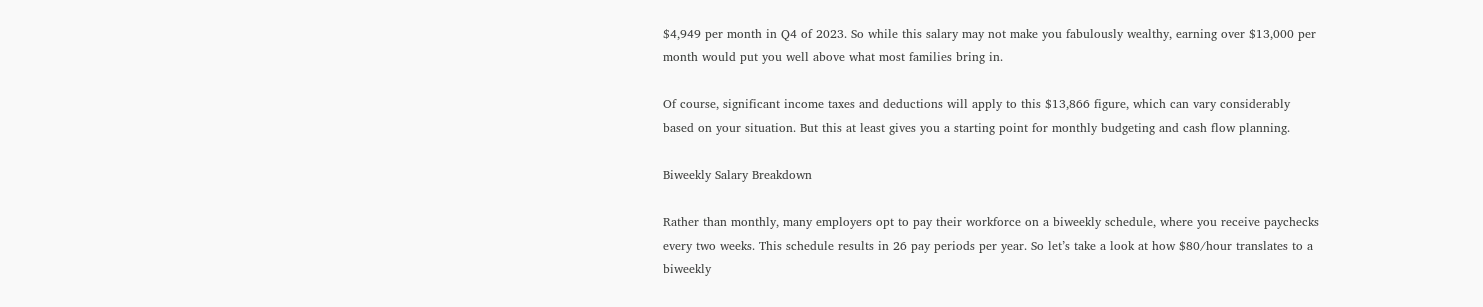$4,949 per month in Q4 of 2023. So while this salary may not make you fabulously wealthy, earning over $13,000 per month would put you well above what most families bring in.

Of course, significant income taxes and deductions will apply to this $13,866 figure, which can vary considerably based on your situation. But this at least gives you a starting point for monthly budgeting and cash flow planning.

Biweekly Salary Breakdown

Rather than monthly, many employers opt to pay their workforce on a biweekly schedule, where you receive paychecks every two weeks. This schedule results in 26 pay periods per year. So let’s take a look at how $80/hour translates to a biweekly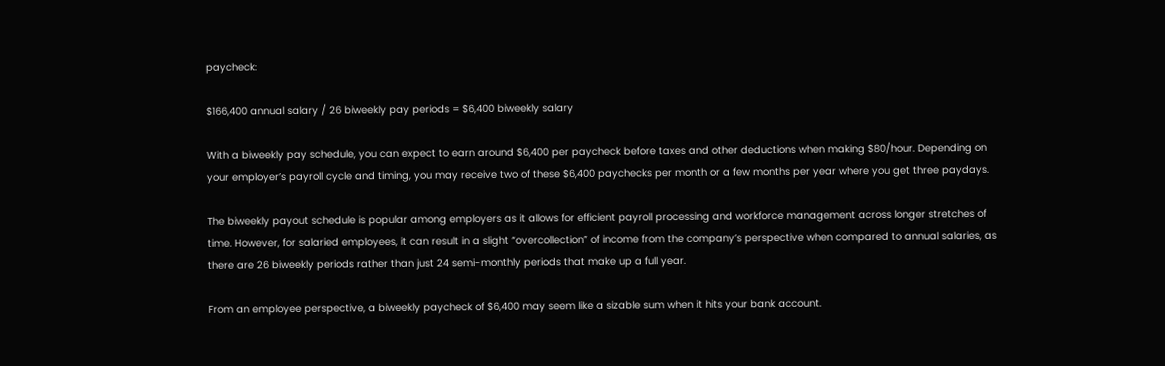paycheck:

$166,400 annual salary / 26 biweekly pay periods = $6,400 biweekly salary

With a biweekly pay schedule, you can expect to earn around $6,400 per paycheck before taxes and other deductions when making $80/hour. Depending on your employer’s payroll cycle and timing, you may receive two of these $6,400 paychecks per month or a few months per year where you get three paydays.

The biweekly payout schedule is popular among employers as it allows for efficient payroll processing and workforce management across longer stretches of time. However, for salaried employees, it can result in a slight “overcollection” of income from the company’s perspective when compared to annual salaries, as there are 26 biweekly periods rather than just 24 semi-monthly periods that make up a full year.

From an employee perspective, a biweekly paycheck of $6,400 may seem like a sizable sum when it hits your bank account.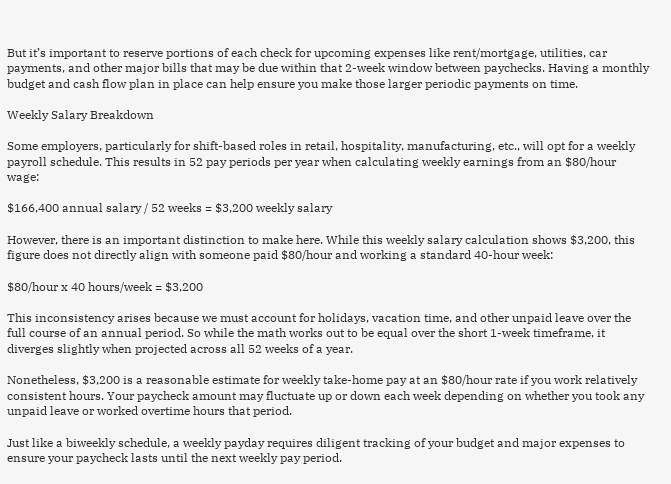But it’s important to reserve portions of each check for upcoming expenses like rent/mortgage, utilities, car payments, and other major bills that may be due within that 2-week window between paychecks. Having a monthly budget and cash flow plan in place can help ensure you make those larger periodic payments on time.

Weekly Salary Breakdown

Some employers, particularly for shift-based roles in retail, hospitality, manufacturing, etc., will opt for a weekly payroll schedule. This results in 52 pay periods per year when calculating weekly earnings from an $80/hour wage:

$166,400 annual salary / 52 weeks = $3,200 weekly salary

However, there is an important distinction to make here. While this weekly salary calculation shows $3,200, this figure does not directly align with someone paid $80/hour and working a standard 40-hour week:

$80/hour x 40 hours/week = $3,200

This inconsistency arises because we must account for holidays, vacation time, and other unpaid leave over the full course of an annual period. So while the math works out to be equal over the short 1-week timeframe, it diverges slightly when projected across all 52 weeks of a year.

Nonetheless, $3,200 is a reasonable estimate for weekly take-home pay at an $80/hour rate if you work relatively consistent hours. Your paycheck amount may fluctuate up or down each week depending on whether you took any unpaid leave or worked overtime hours that period.

Just like a biweekly schedule, a weekly payday requires diligent tracking of your budget and major expenses to ensure your paycheck lasts until the next weekly pay period.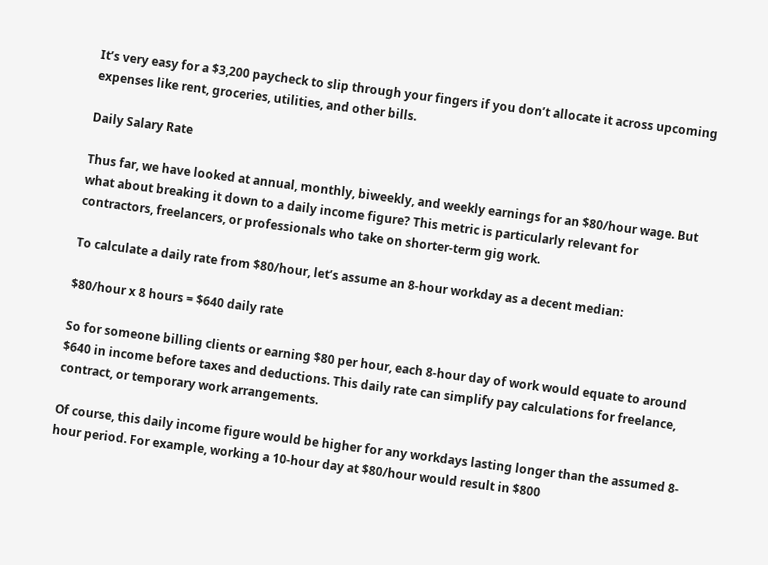It’s very easy for a $3,200 paycheck to slip through your fingers if you don’t allocate it across upcoming expenses like rent, groceries, utilities, and other bills.

Daily Salary Rate

Thus far, we have looked at annual, monthly, biweekly, and weekly earnings for an $80/hour wage. But what about breaking it down to a daily income figure? This metric is particularly relevant for contractors, freelancers, or professionals who take on shorter-term gig work.

To calculate a daily rate from $80/hour, let’s assume an 8-hour workday as a decent median:

$80/hour x 8 hours = $640 daily rate

So for someone billing clients or earning $80 per hour, each 8-hour day of work would equate to around $640 in income before taxes and deductions. This daily rate can simplify pay calculations for freelance, contract, or temporary work arrangements.

Of course, this daily income figure would be higher for any workdays lasting longer than the assumed 8-hour period. For example, working a 10-hour day at $80/hour would result in $800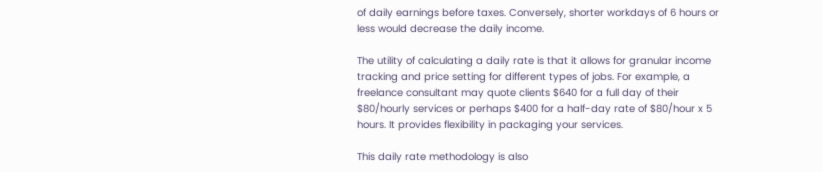of daily earnings before taxes. Conversely, shorter workdays of 6 hours or less would decrease the daily income.

The utility of calculating a daily rate is that it allows for granular income tracking and price setting for different types of jobs. For example, a freelance consultant may quote clients $640 for a full day of their $80/hourly services or perhaps $400 for a half-day rate of $80/hour x 5 hours. It provides flexibility in packaging your services.

This daily rate methodology is also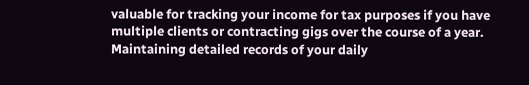valuable for tracking your income for tax purposes if you have multiple clients or contracting gigs over the course of a year. Maintaining detailed records of your daily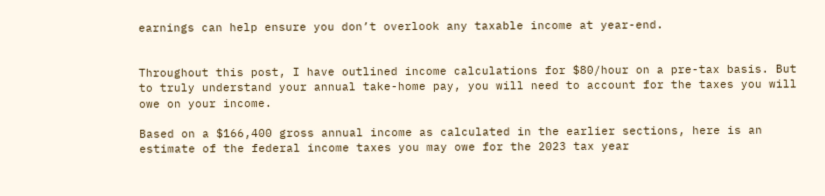earnings can help ensure you don’t overlook any taxable income at year-end.


Throughout this post, I have outlined income calculations for $80/hour on a pre-tax basis. But to truly understand your annual take-home pay, you will need to account for the taxes you will owe on your income.

Based on a $166,400 gross annual income as calculated in the earlier sections, here is an estimate of the federal income taxes you may owe for the 2023 tax year